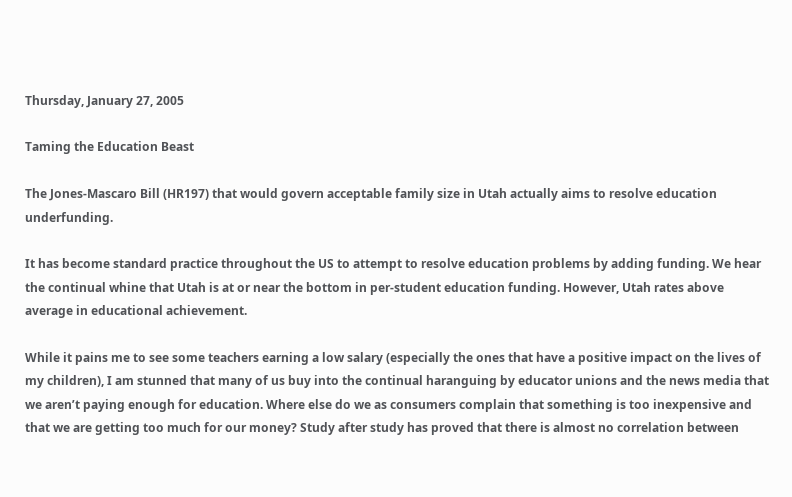Thursday, January 27, 2005

Taming the Education Beast

The Jones-Mascaro Bill (HR197) that would govern acceptable family size in Utah actually aims to resolve education underfunding.

It has become standard practice throughout the US to attempt to resolve education problems by adding funding. We hear the continual whine that Utah is at or near the bottom in per-student education funding. However, Utah rates above average in educational achievement.

While it pains me to see some teachers earning a low salary (especially the ones that have a positive impact on the lives of my children), I am stunned that many of us buy into the continual haranguing by educator unions and the news media that we aren’t paying enough for education. Where else do we as consumers complain that something is too inexpensive and that we are getting too much for our money? Study after study has proved that there is almost no correlation between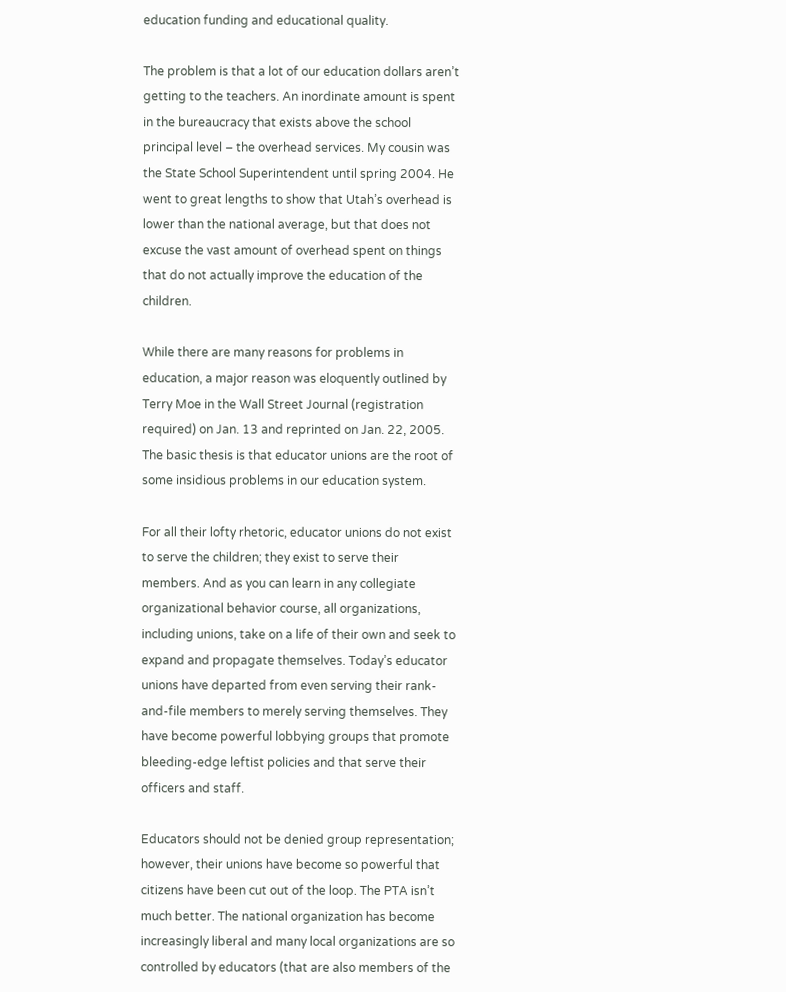education funding and educational quality.

The problem is that a lot of our education dollars aren’t getting to the teachers. An inordinate amount is spent in the bureaucracy that exists above the school principal level – the overhead services. My cousin was the State School Superintendent until spring 2004. He went to great lengths to show that Utah’s overhead is lower than the national average, but that does not excuse the vast amount of overhead spent on things that do not actually improve the education of the children.

While there are many reasons for problems in education, a major reason was eloquently outlined by Terry Moe in the Wall Street Journal (registration required) on Jan. 13 and reprinted on Jan. 22, 2005. The basic thesis is that educator unions are the root of some insidious problems in our education system.

For all their lofty rhetoric, educator unions do not exist to serve the children; they exist to serve their members. And as you can learn in any collegiate organizational behavior course, all organizations, including unions, take on a life of their own and seek to expand and propagate themselves. Today’s educator unions have departed from even serving their rank-and-file members to merely serving themselves. They have become powerful lobbying groups that promote bleeding-edge leftist policies and that serve their officers and staff.

Educators should not be denied group representation; however, their unions have become so powerful that citizens have been cut out of the loop. The PTA isn’t much better. The national organization has become increasingly liberal and many local organizations are so controlled by educators (that are also members of the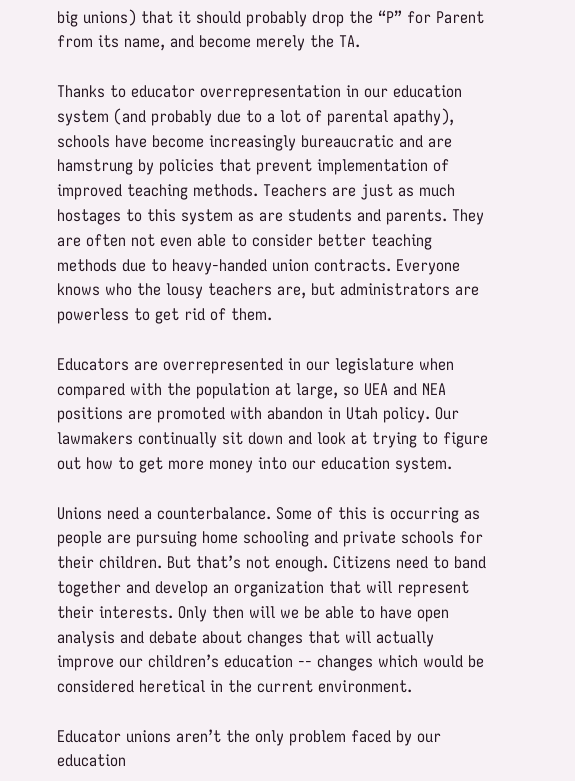big unions) that it should probably drop the “P” for Parent from its name, and become merely the TA.

Thanks to educator overrepresentation in our education system (and probably due to a lot of parental apathy), schools have become increasingly bureaucratic and are hamstrung by policies that prevent implementation of improved teaching methods. Teachers are just as much hostages to this system as are students and parents. They are often not even able to consider better teaching methods due to heavy-handed union contracts. Everyone knows who the lousy teachers are, but administrators are powerless to get rid of them.

Educators are overrepresented in our legislature when compared with the population at large, so UEA and NEA positions are promoted with abandon in Utah policy. Our lawmakers continually sit down and look at trying to figure out how to get more money into our education system.

Unions need a counterbalance. Some of this is occurring as people are pursuing home schooling and private schools for their children. But that’s not enough. Citizens need to band together and develop an organization that will represent their interests. Only then will we be able to have open analysis and debate about changes that will actually improve our children’s education -- changes which would be considered heretical in the current environment.

Educator unions aren’t the only problem faced by our education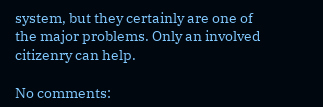system, but they certainly are one of the major problems. Only an involved citizenry can help.

No comments: